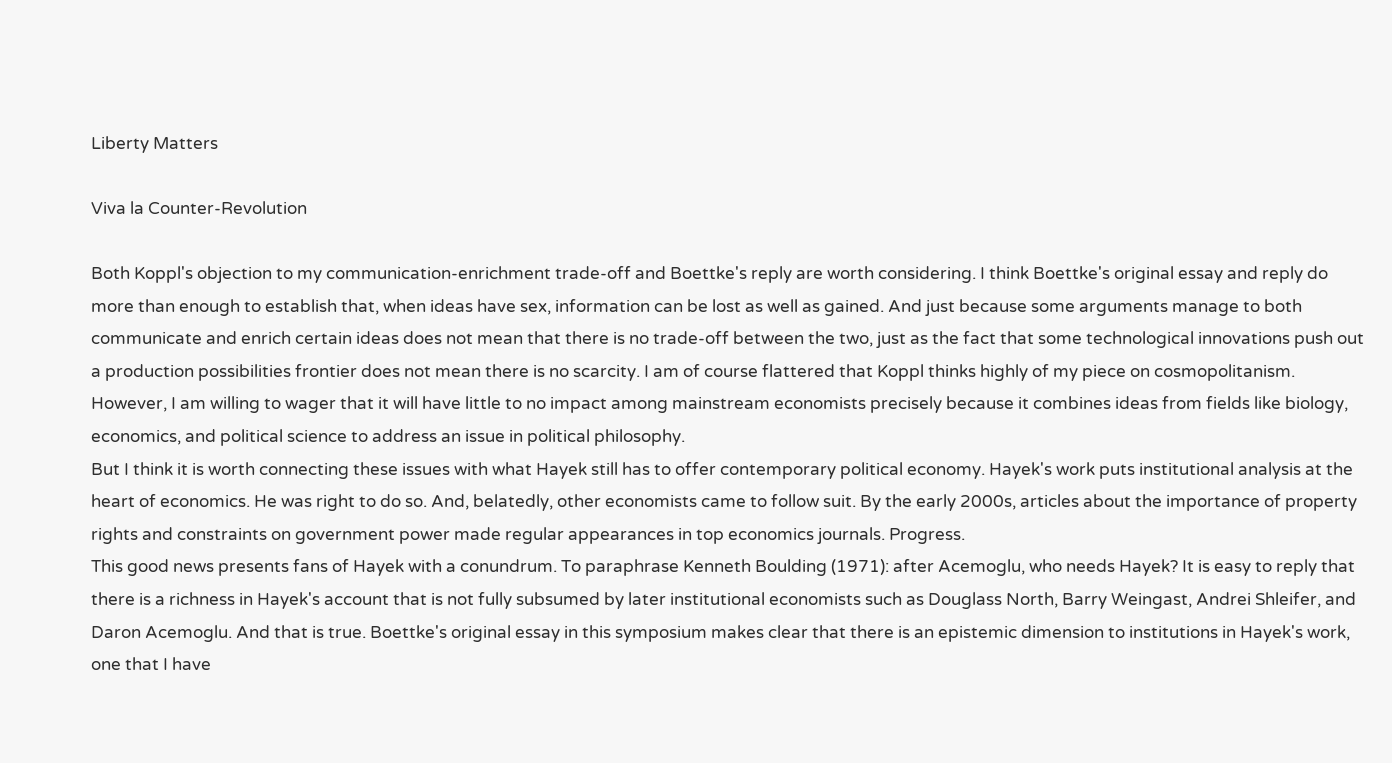Liberty Matters

Viva la Counter-Revolution

Both Koppl's objection to my communication-enrichment trade-off and Boettke's reply are worth considering. I think Boettke's original essay and reply do more than enough to establish that, when ideas have sex, information can be lost as well as gained. And just because some arguments manage to both communicate and enrich certain ideas does not mean that there is no trade-off between the two, just as the fact that some technological innovations push out a production possibilities frontier does not mean there is no scarcity. I am of course flattered that Koppl thinks highly of my piece on cosmopolitanism. However, I am willing to wager that it will have little to no impact among mainstream economists precisely because it combines ideas from fields like biology, economics, and political science to address an issue in political philosophy.
But I think it is worth connecting these issues with what Hayek still has to offer contemporary political economy. Hayek's work puts institutional analysis at the heart of economics. He was right to do so. And, belatedly, other economists came to follow suit. By the early 2000s, articles about the importance of property rights and constraints on government power made regular appearances in top economics journals. Progress.
This good news presents fans of Hayek with a conundrum. To paraphrase Kenneth Boulding (1971): after Acemoglu, who needs Hayek? It is easy to reply that there is a richness in Hayek's account that is not fully subsumed by later institutional economists such as Douglass North, Barry Weingast, Andrei Shleifer, and Daron Acemoglu. And that is true. Boettke's original essay in this symposium makes clear that there is an epistemic dimension to institutions in Hayek's work, one that I have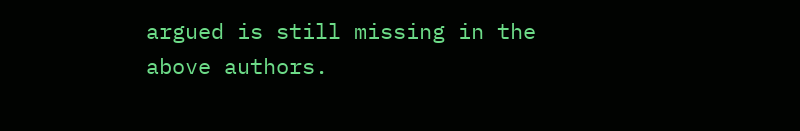argued is still missing in the above authors.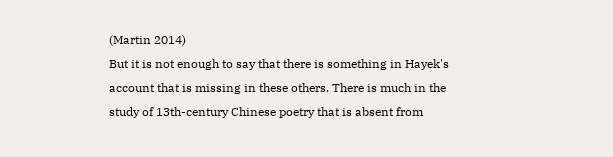(Martin 2014)
But it is not enough to say that there is something in Hayek's account that is missing in these others. There is much in the study of 13th-century Chinese poetry that is absent from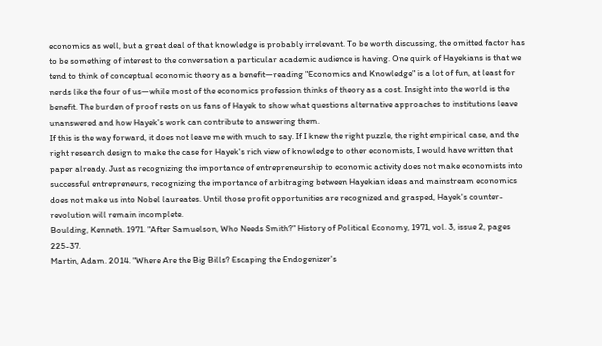economics as well, but a great deal of that knowledge is probably irrelevant. To be worth discussing, the omitted factor has to be something of interest to the conversation a particular academic audience is having. One quirk of Hayekians is that we tend to think of conceptual economic theory as a benefit—reading "Economics and Knowledge" is a lot of fun, at least for nerds like the four of us—while most of the economics profession thinks of theory as a cost. Insight into the world is the benefit. The burden of proof rests on us fans of Hayek to show what questions alternative approaches to institutions leave unanswered and how Hayek's work can contribute to answering them.
If this is the way forward, it does not leave me with much to say. If I knew the right puzzle, the right empirical case, and the right research design to make the case for Hayek's rich view of knowledge to other economists, I would have written that paper already. Just as recognizing the importance of entrepreneurship to economic activity does not make economists into successful entrepreneurs, recognizing the importance of arbitraging between Hayekian ideas and mainstream economics does not make us into Nobel laureates. Until those profit opportunities are recognized and grasped, Hayek's counter-revolution will remain incomplete.
Boulding, Kenneth. 1971. "After Samuelson, Who Needs Smith?" History of Political Economy, 1971, vol. 3, issue 2, pages 225-37.
Martin, Adam. 2014. "Where Are the Big Bills? Escaping the Endogenizer's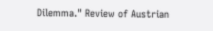Dilemma." Review of Austrian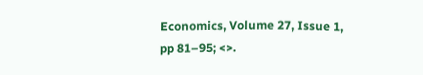Economics, Volume 27, Issue 1, pp 81–95; <>.